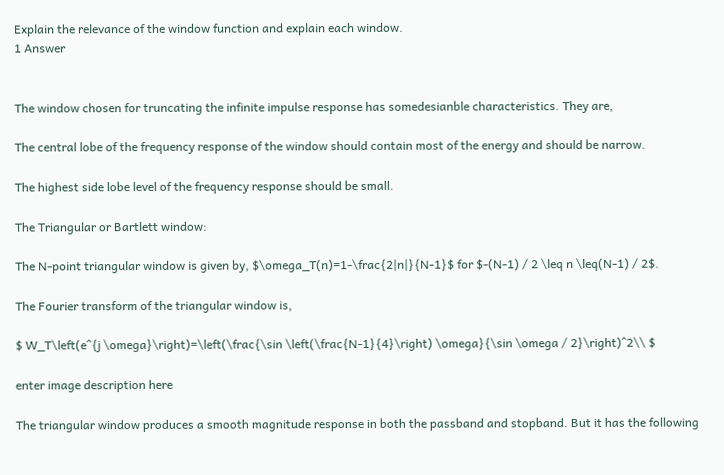Explain the relevance of the window function and explain each window.
1 Answer


The window chosen for truncating the infinite impulse response has somedesianble characteristics. They are,

The central lobe of the frequency response of the window should contain most of the energy and should be narrow.

The highest side lobe level of the frequency response should be small.

The Triangular or Bartlett window:

The N-point triangular window is given by, $\omega_T(n)=1-\frac{2|n|}{N-1}$ for $-(N-1) / 2 \leq n \leq(N-1) / 2$.

The Fourier transform of the triangular window is,

$ W_T\left(e^{j \omega}\right)=\left(\frac{\sin \left(\frac{N-1}{4}\right) \omega}{\sin \omega / 2}\right)^2\\ $

enter image description here

The triangular window produces a smooth magnitude response in both the passband and stopband. But it has the following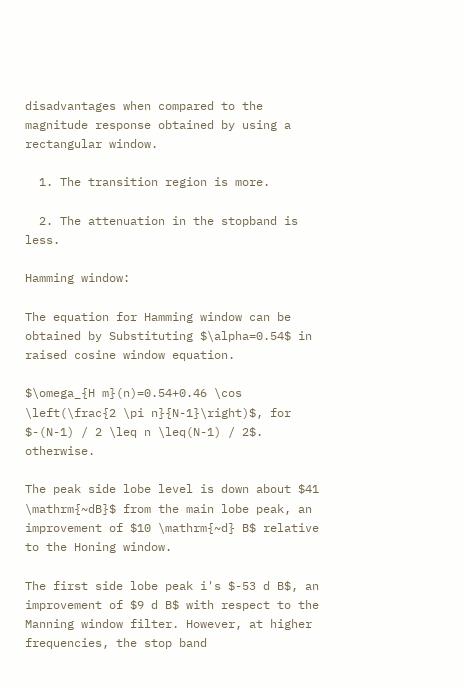disadvantages when compared to the magnitude response obtained by using a rectangular window.

  1. The transition region is more.

  2. The attenuation in the stopband is less.

Hamming window:

The equation for Hamming window can be obtained by Substituting $\alpha=0.54$ in raised cosine window equation.

$\omega_{H m}(n)=0.54+0.46 \cos \left(\frac{2 \pi n}{N-1}\right)$, for $-(N-1) / 2 \leq n \leq(N-1) / 2$. otherwise.

The peak side lobe level is down about $41 \mathrm{~dB}$ from the main lobe peak, an improvement of $10 \mathrm{~d} B$ relative to the Honing window.

The first side lobe peak i's $-53 d B$, an improvement of $9 d B$ with respect to the Manning window filter. However, at higher frequencies, the stop band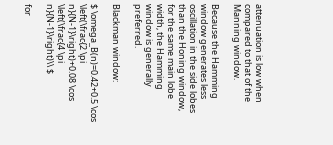attenuation is low when compared to that of the Manning window.

Because the Hamming window generates less oscillation in the side lobes than the Honing window, for the same main lobe width, the Hamming window is generally preferred.

Blackman window:

$ \omega_B(n)=0.42+0.5 \cos \left(\frac{2 \pi n}{N-1}\right)+0.08 \cos \left(\frac{4 \pi n}{N-1}\right)\\ $

for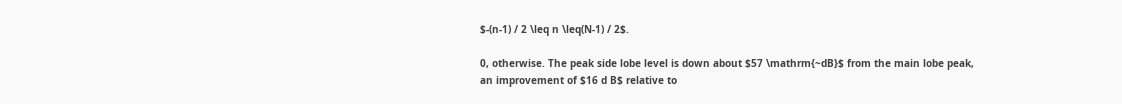$-(n-1) / 2 \leq n \leq(N-1) / 2$.

0, otherwise. The peak side lobe level is down about $57 \mathrm{~dB}$ from the main lobe peak, an improvement of $16 d B$ relative to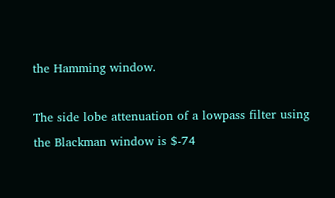the Hamming window.

The side lobe attenuation of a lowpass filter using the Blackman window is $-74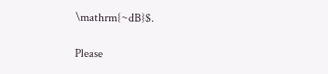\mathrm{~dB}$.

Please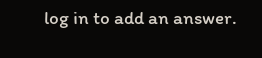log in to add an answer.